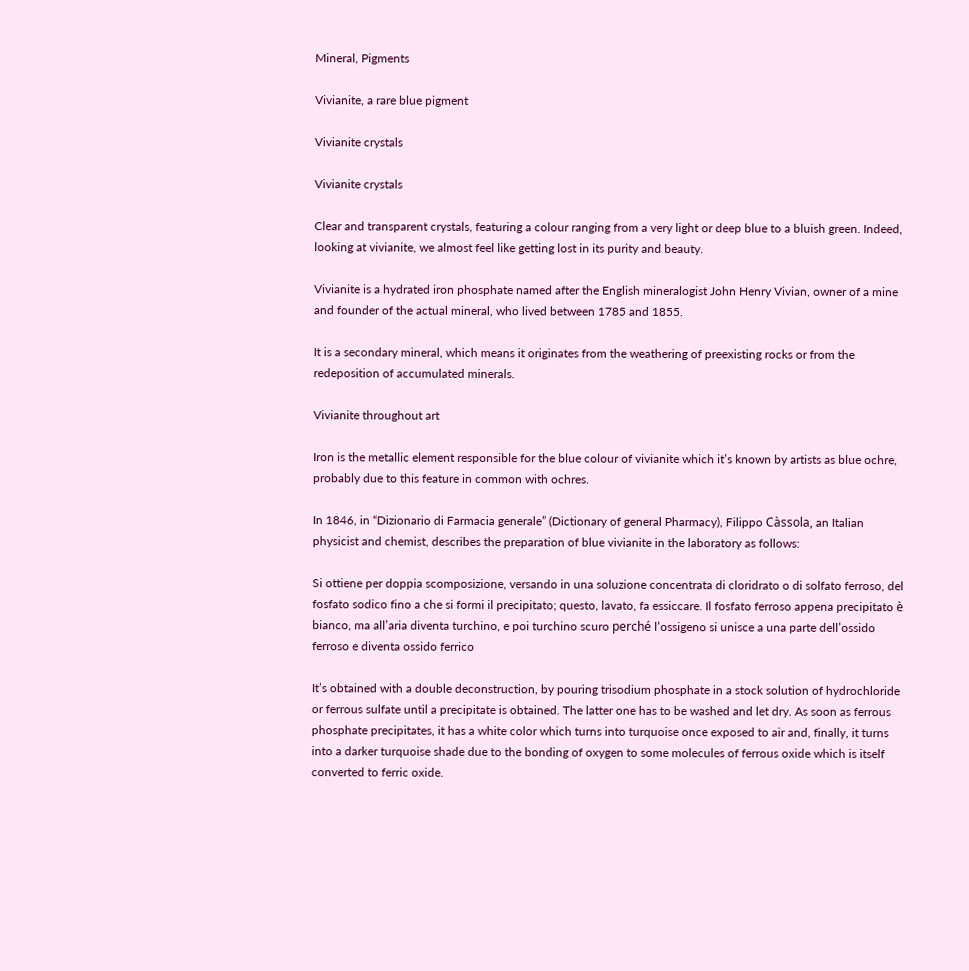Mineral, Pigments

Vivianite, a rare blue pigment

Vivianite crystals

Vivianite crystals

Clear and transparent crystals, featuring a colour ranging from a very light or deep blue to a bluish green. Indeed, looking at vivianite, we almost feel like getting lost in its purity and beauty.

Vivianite is a hydrated iron phosphate named after the English mineralogist John Henry Vivian, owner of a mine and founder of the actual mineral, who lived between 1785 and 1855.

It is a secondary mineral, which means it originates from the weathering of preexisting rocks or from the redeposition of accumulated minerals.

Vivianite throughout art

Iron is the metallic element responsible for the blue colour of vivianite which it’s known by artists as blue ochre, probably due to this feature in common with ochres.

In 1846, in “Dizionario di Farmacia generale” (Dictionary of general Pharmacy), Filippo Càssola, an Italian physicist and chemist, describes the preparation of blue vivianite in the laboratory as follows:

Si ottiene per doppia scomposizione, versando in una soluzione concentrata di cloridrato o di solfato ferroso, del fosfato sodico fino a che si formi il precipitato; questo, lavato, fa essiccare. Il fosfato ferroso appena precipitato è bianco, ma all’aria diventa turchino, e poi turchino scuro perché l’ossigeno si unisce a una parte dell’ossido ferroso e diventa ossido ferrico

It’s obtained with a double deconstruction, by pouring trisodium phosphate in a stock solution of hydrochloride or ferrous sulfate until a precipitate is obtained. The latter one has to be washed and let dry. As soon as ferrous phosphate precipitates, it has a white color which turns into turquoise once exposed to air and, finally, it turns into a darker turquoise shade due to the bonding of oxygen to some molecules of ferrous oxide which is itself converted to ferric oxide.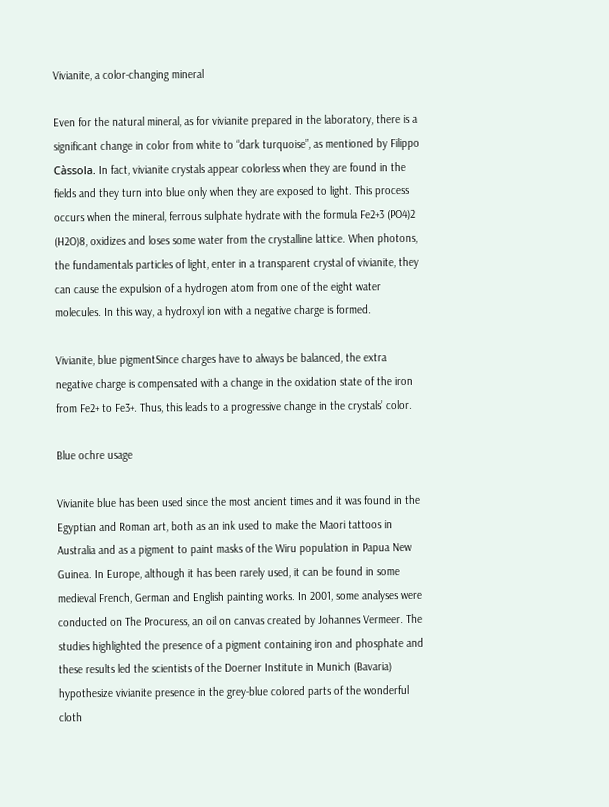Vivianite, a color-changing mineral

Even for the natural mineral, as for vivianite prepared in the laboratory, there is a significant change in color from white to “dark turquoise”, as mentioned by Filippo Càssola. In fact, vivianite crystals appear colorless when they are found in the fields and they turn into blue only when they are exposed to light. This process occurs when the mineral, ferrous sulphate hydrate with the formula Fe2+3 (PO4)2 (H2O)8, oxidizes and loses some water from the crystalline lattice. When photons, the fundamentals particles of light, enter in a transparent crystal of vivianite, they can cause the expulsion of a hydrogen atom from one of the eight water molecules. In this way, a hydroxyl ion with a negative charge is formed.

Vivianite, blue pigmentSince charges have to always be balanced, the extra negative charge is compensated with a change in the oxidation state of the iron from Fe2+ to Fe3+. Thus, this leads to a progressive change in the crystals’ color.

Blue ochre usage

Vivianite blue has been used since the most ancient times and it was found in the Egyptian and Roman art, both as an ink used to make the Maori tattoos in Australia and as a pigment to paint masks of the Wiru population in Papua New Guinea. In Europe, although it has been rarely used, it can be found in some medieval French, German and English painting works. In 2001, some analyses were conducted on The Procuress, an oil on canvas created by Johannes Vermeer. The studies highlighted the presence of a pigment containing iron and phosphate and these results led the scientists of the Doerner Institute in Munich (Bavaria) hypothesize vivianite presence in the grey-blue colored parts of the wonderful cloth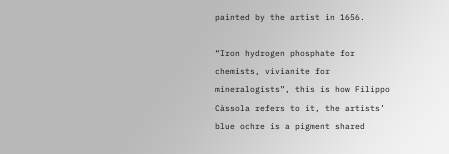painted by the artist in 1656.

“Iron hydrogen phosphate for chemists, vivianite for mineralogists”, this is how Filippo Càssola refers to it, the artists’ blue ochre is a pigment shared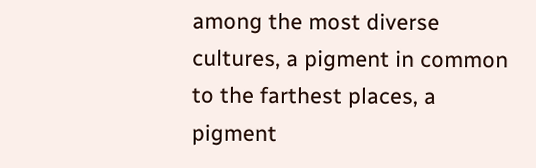among the most diverse cultures, a pigment in common to the farthest places, a pigment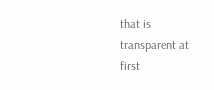that is transparent at first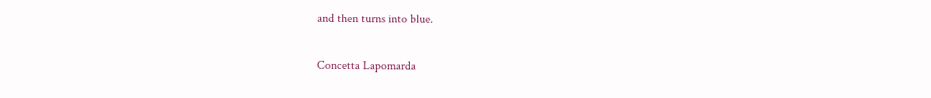and then turns into blue.

Concetta Lapomarda